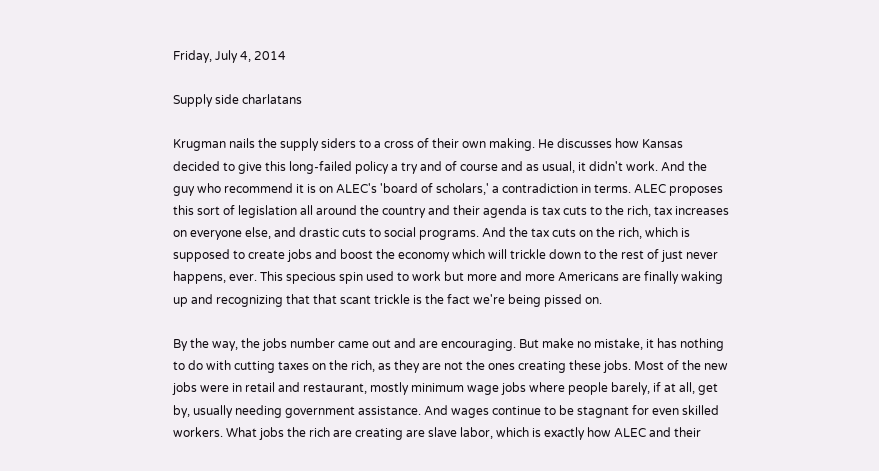Friday, July 4, 2014

Supply side charlatans

Krugman nails the supply siders to a cross of their own making. He discusses how Kansas decided to give this long-failed policy a try and of course and as usual, it didn't work. And the guy who recommend it is on ALEC's 'board of scholars,' a contradiction in terms. ALEC proposes this sort of legislation all around the country and their agenda is tax cuts to the rich, tax increases on everyone else, and drastic cuts to social programs. And the tax cuts on the rich, which is supposed to create jobs and boost the economy which will trickle down to the rest of just never happens, ever. This specious spin used to work but more and more Americans are finally waking up and recognizing that that scant trickle is the fact we're being pissed on.

By the way, the jobs number came out and are encouraging. But make no mistake, it has nothing to do with cutting taxes on the rich, as they are not the ones creating these jobs. Most of the new jobs were in retail and restaurant, mostly minimum wage jobs where people barely, if at all, get by, usually needing government assistance. And wages continue to be stagnant for even skilled workers. What jobs the rich are creating are slave labor, which is exactly how ALEC and their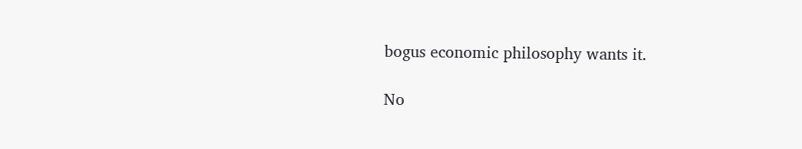bogus economic philosophy wants it.

No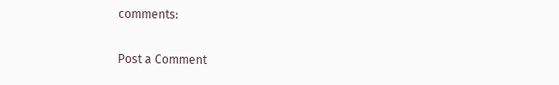comments:

Post a Comment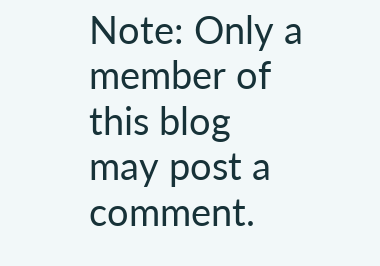Note: Only a member of this blog may post a comment.